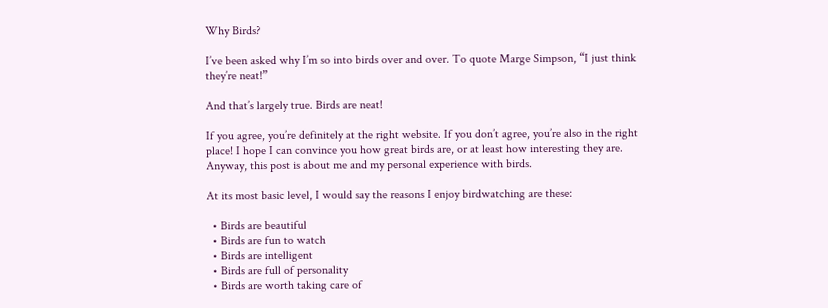Why Birds?

I’ve been asked why I’m so into birds over and over. To quote Marge Simpson, “I just think they’re neat!”

And that’s largely true. Birds are neat!

If you agree, you’re definitely at the right website. If you don’t agree, you’re also in the right place! I hope I can convince you how great birds are, or at least how interesting they are. Anyway, this post is about me and my personal experience with birds.

At its most basic level, I would say the reasons I enjoy birdwatching are these:

  • Birds are beautiful
  • Birds are fun to watch
  • Birds are intelligent
  • Birds are full of personality
  • Birds are worth taking care of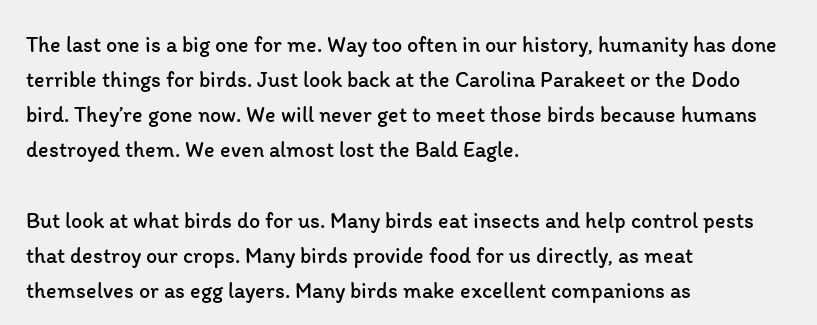The last one is a big one for me. Way too often in our history, humanity has done terrible things for birds. Just look back at the Carolina Parakeet or the Dodo bird. They’re gone now. We will never get to meet those birds because humans destroyed them. We even almost lost the Bald Eagle.

But look at what birds do for us. Many birds eat insects and help control pests that destroy our crops. Many birds provide food for us directly, as meat themselves or as egg layers. Many birds make excellent companions as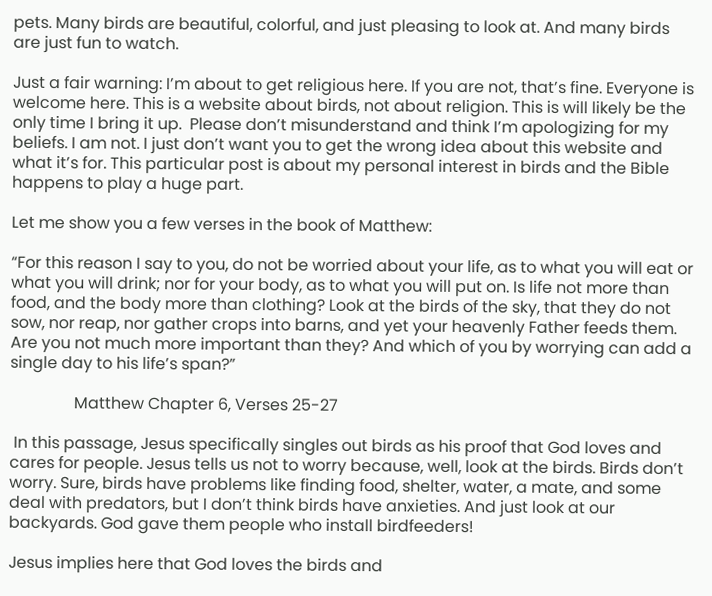pets. Many birds are beautiful, colorful, and just pleasing to look at. And many birds are just fun to watch.

Just a fair warning: I’m about to get religious here. If you are not, that’s fine. Everyone is welcome here. This is a website about birds, not about religion. This is will likely be the only time I bring it up.  Please don’t misunderstand and think I’m apologizing for my beliefs. I am not. I just don’t want you to get the wrong idea about this website and what it’s for. This particular post is about my personal interest in birds and the Bible happens to play a huge part.

Let me show you a few verses in the book of Matthew:

“For this reason I say to you, do not be worried about your life, as to what you will eat or what you will drink; nor for your body, as to what you will put on. Is life not more than food, and the body more than clothing? Look at the birds of the sky, that they do not sow, nor reap, nor gather crops into barns, and yet your heavenly Father feeds them. Are you not much more important than they? And which of you by worrying can add a single day to his life’s span?”

                Matthew Chapter 6, Verses 25-27

 In this passage, Jesus specifically singles out birds as his proof that God loves and cares for people. Jesus tells us not to worry because, well, look at the birds. Birds don’t worry. Sure, birds have problems like finding food, shelter, water, a mate, and some deal with predators, but I don’t think birds have anxieties. And just look at our backyards. God gave them people who install birdfeeders!

Jesus implies here that God loves the birds and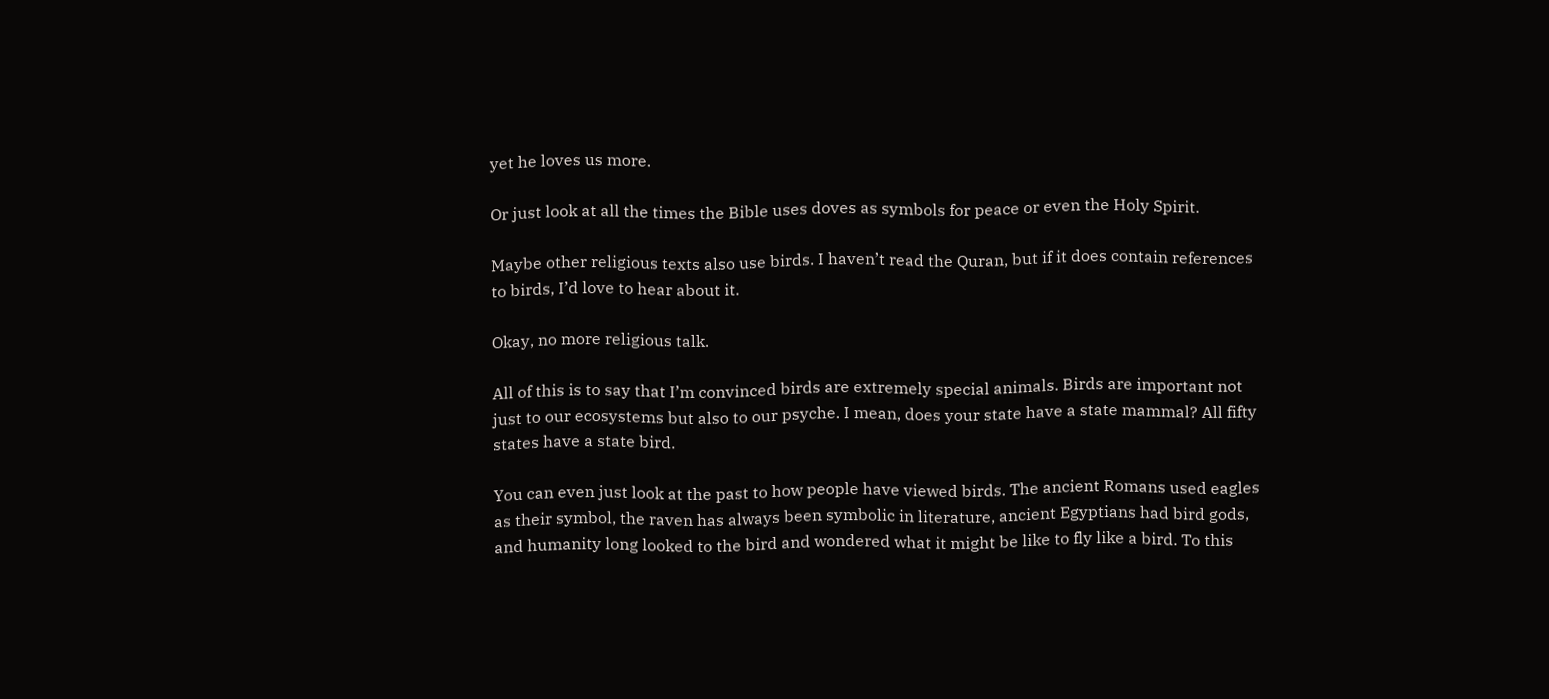yet he loves us more.

Or just look at all the times the Bible uses doves as symbols for peace or even the Holy Spirit.

Maybe other religious texts also use birds. I haven’t read the Quran, but if it does contain references to birds, I’d love to hear about it.

Okay, no more religious talk.

All of this is to say that I’m convinced birds are extremely special animals. Birds are important not just to our ecosystems but also to our psyche. I mean, does your state have a state mammal? All fifty states have a state bird.

You can even just look at the past to how people have viewed birds. The ancient Romans used eagles as their symbol, the raven has always been symbolic in literature, ancient Egyptians had bird gods, and humanity long looked to the bird and wondered what it might be like to fly like a bird. To this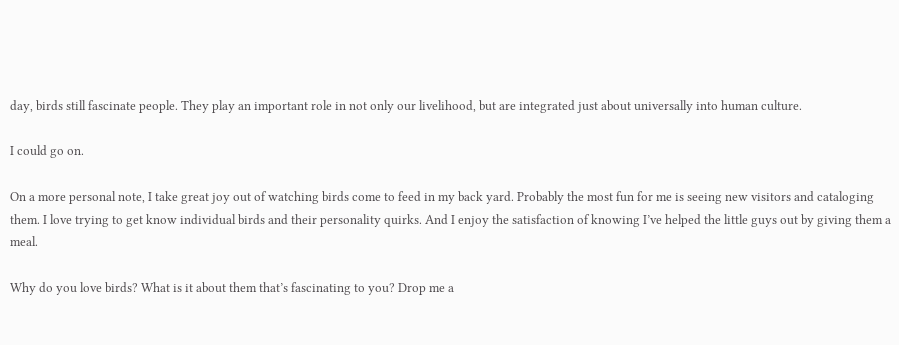day, birds still fascinate people. They play an important role in not only our livelihood, but are integrated just about universally into human culture.

I could go on.

On a more personal note, I take great joy out of watching birds come to feed in my back yard. Probably the most fun for me is seeing new visitors and cataloging them. I love trying to get know individual birds and their personality quirks. And I enjoy the satisfaction of knowing I’ve helped the little guys out by giving them a meal.

Why do you love birds? What is it about them that’s fascinating to you? Drop me a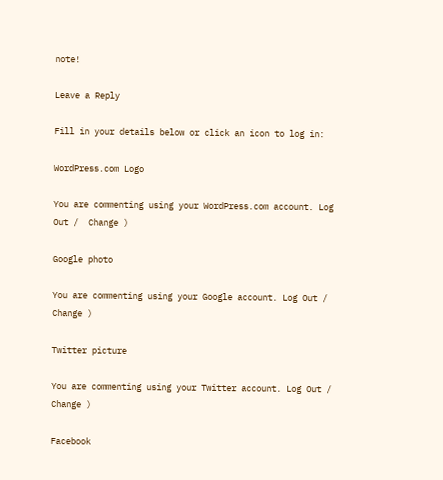note!

Leave a Reply

Fill in your details below or click an icon to log in:

WordPress.com Logo

You are commenting using your WordPress.com account. Log Out /  Change )

Google photo

You are commenting using your Google account. Log Out /  Change )

Twitter picture

You are commenting using your Twitter account. Log Out /  Change )

Facebook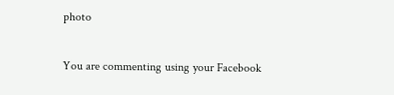photo

You are commenting using your Facebook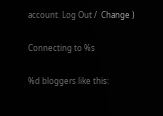account. Log Out /  Change )

Connecting to %s

%d bloggers like this: